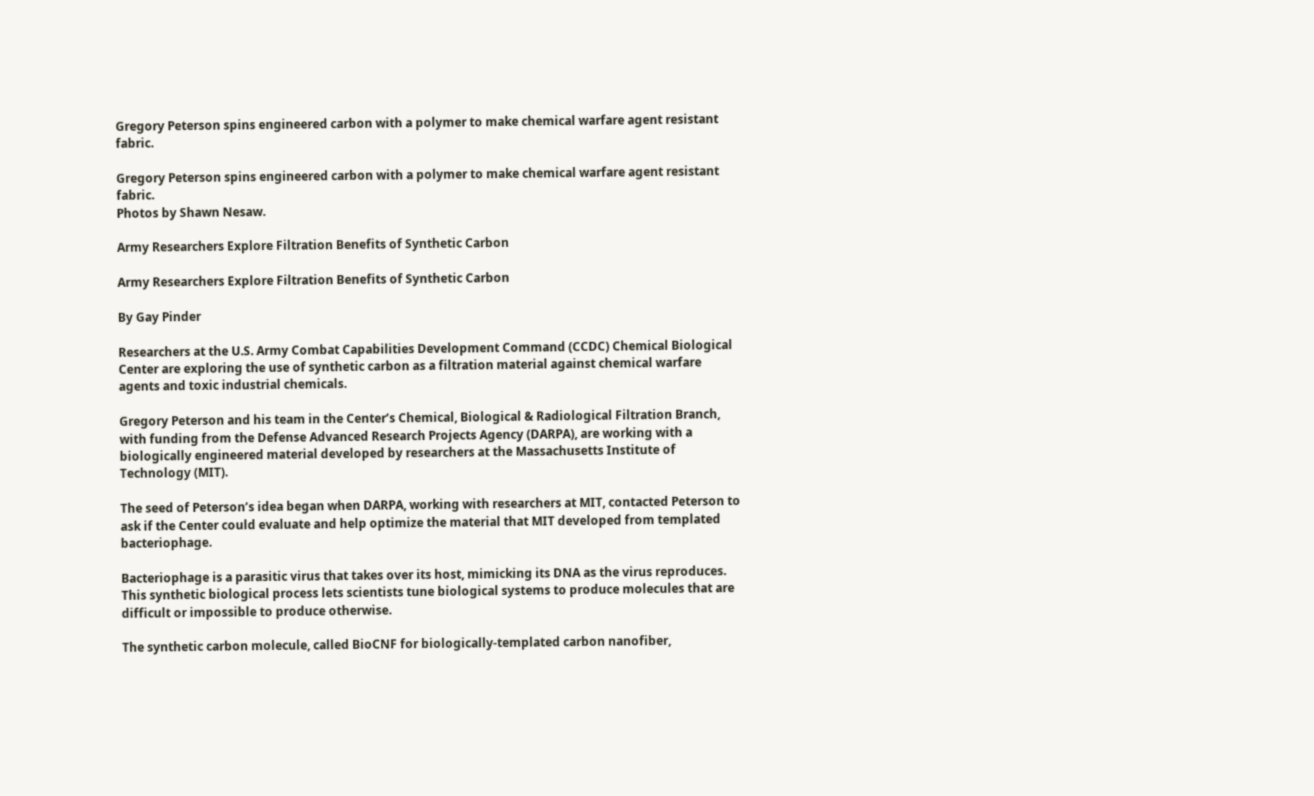Gregory Peterson spins engineered carbon with a polymer to make chemical warfare agent resistant fabric.

Gregory Peterson spins engineered carbon with a polymer to make chemical warfare agent resistant fabric.
Photos by Shawn Nesaw.

Army Researchers Explore Filtration Benefits of Synthetic Carbon

Army Researchers Explore Filtration Benefits of Synthetic Carbon

By Gay Pinder

Researchers at the U.S. Army Combat Capabilities Development Command (CCDC) Chemical Biological Center are exploring the use of synthetic carbon as a filtration material against chemical warfare agents and toxic industrial chemicals.

Gregory Peterson and his team in the Center’s Chemical, Biological & Radiological Filtration Branch, with funding from the Defense Advanced Research Projects Agency (DARPA), are working with a biologically engineered material developed by researchers at the Massachusetts Institute of Technology (MIT).

The seed of Peterson’s idea began when DARPA, working with researchers at MIT, contacted Peterson to ask if the Center could evaluate and help optimize the material that MIT developed from templated bacteriophage.

Bacteriophage is a parasitic virus that takes over its host, mimicking its DNA as the virus reproduces. This synthetic biological process lets scientists tune biological systems to produce molecules that are difficult or impossible to produce otherwise.

The synthetic carbon molecule, called BioCNF for biologically-templated carbon nanofiber,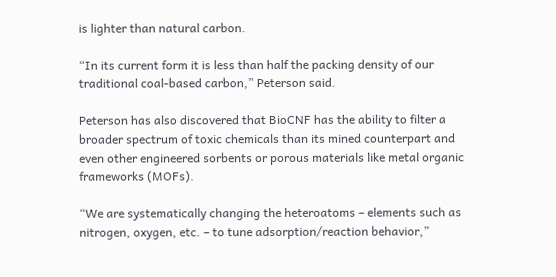is lighter than natural carbon.

“In its current form it is less than half the packing density of our traditional coal-based carbon,” Peterson said.

Peterson has also discovered that BioCNF has the ability to filter a broader spectrum of toxic chemicals than its mined counterpart and even other engineered sorbents or porous materials like metal organic frameworks (MOFs).

“We are systematically changing the heteroatoms – elements such as nitrogen, oxygen, etc. – to tune adsorption/reaction behavior,”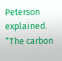Peterson explained. “The carbon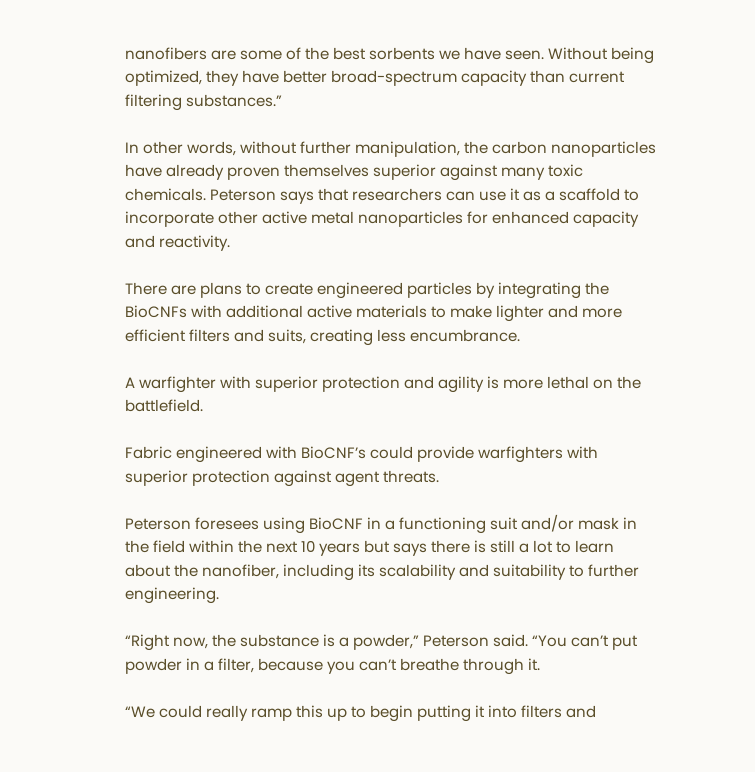nanofibers are some of the best sorbents we have seen. Without being optimized, they have better broad-spectrum capacity than current filtering substances.”

In other words, without further manipulation, the carbon nanoparticles have already proven themselves superior against many toxic chemicals. Peterson says that researchers can use it as a scaffold to incorporate other active metal nanoparticles for enhanced capacity and reactivity.

There are plans to create engineered particles by integrating the BioCNFs with additional active materials to make lighter and more efficient filters and suits, creating less encumbrance.

A warfighter with superior protection and agility is more lethal on the battlefield.

Fabric engineered with BioCNF’s could provide warfighters with superior protection against agent threats.

Peterson foresees using BioCNF in a functioning suit and/or mask in the field within the next 10 years but says there is still a lot to learn about the nanofiber, including its scalability and suitability to further engineering.

“Right now, the substance is a powder,” Peterson said. “You can’t put powder in a filter, because you can’t breathe through it.

“We could really ramp this up to begin putting it into filters and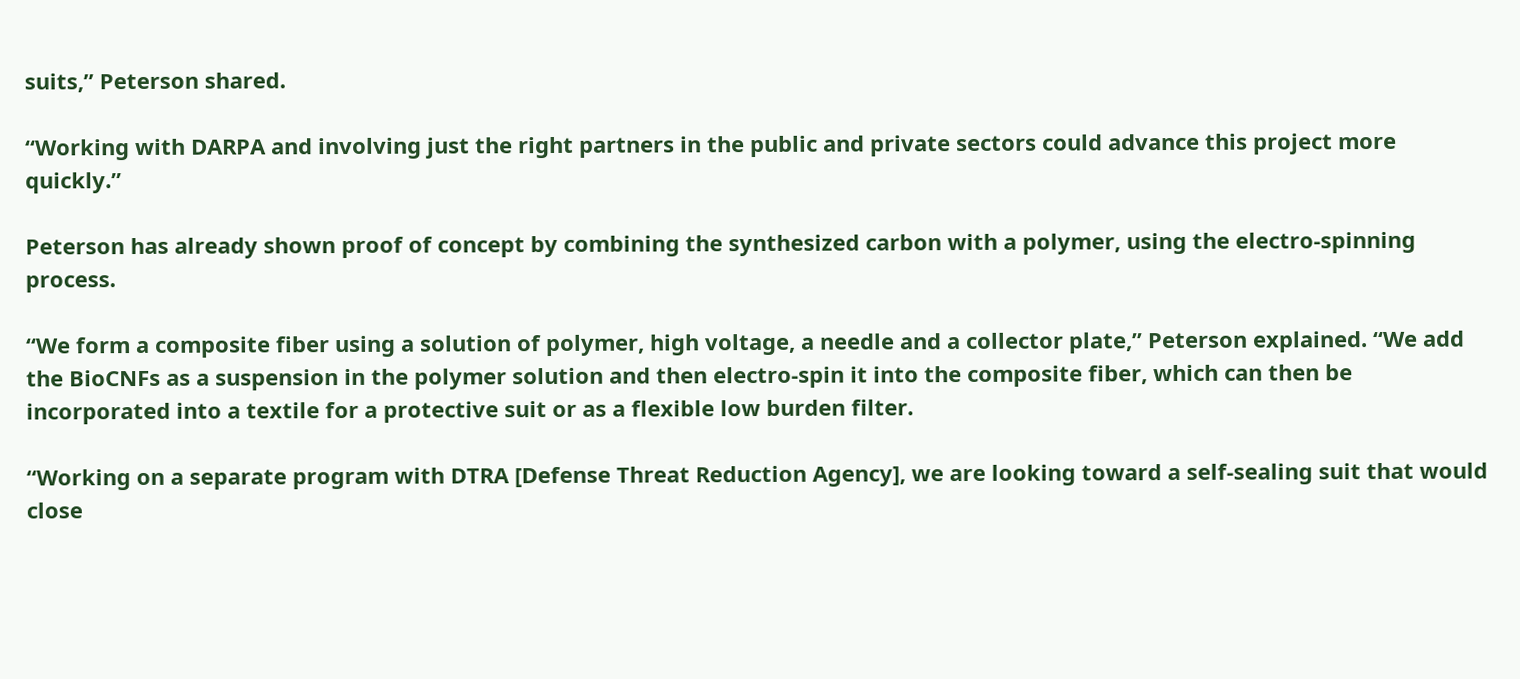suits,” Peterson shared.

“Working with DARPA and involving just the right partners in the public and private sectors could advance this project more quickly.”

Peterson has already shown proof of concept by combining the synthesized carbon with a polymer, using the electro-spinning process.

“We form a composite fiber using a solution of polymer, high voltage, a needle and a collector plate,” Peterson explained. “We add the BioCNFs as a suspension in the polymer solution and then electro-spin it into the composite fiber, which can then be incorporated into a textile for a protective suit or as a flexible low burden filter.

“Working on a separate program with DTRA [Defense Threat Reduction Agency], we are looking toward a self-sealing suit that would close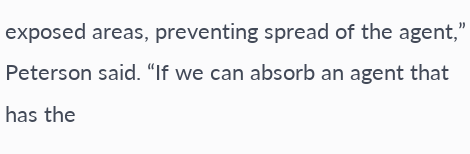exposed areas, preventing spread of the agent,” Peterson said. “If we can absorb an agent that has the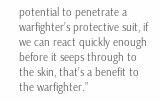potential to penetrate a warfighter’s protective suit, if we can react quickly enough before it seeps through to the skin, that’s a benefit to the warfighter.”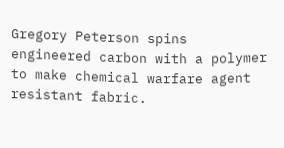Gregory Peterson spins engineered carbon with a polymer to make chemical warfare agent resistant fabric.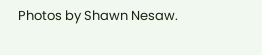Photos by Shawn Nesaw.